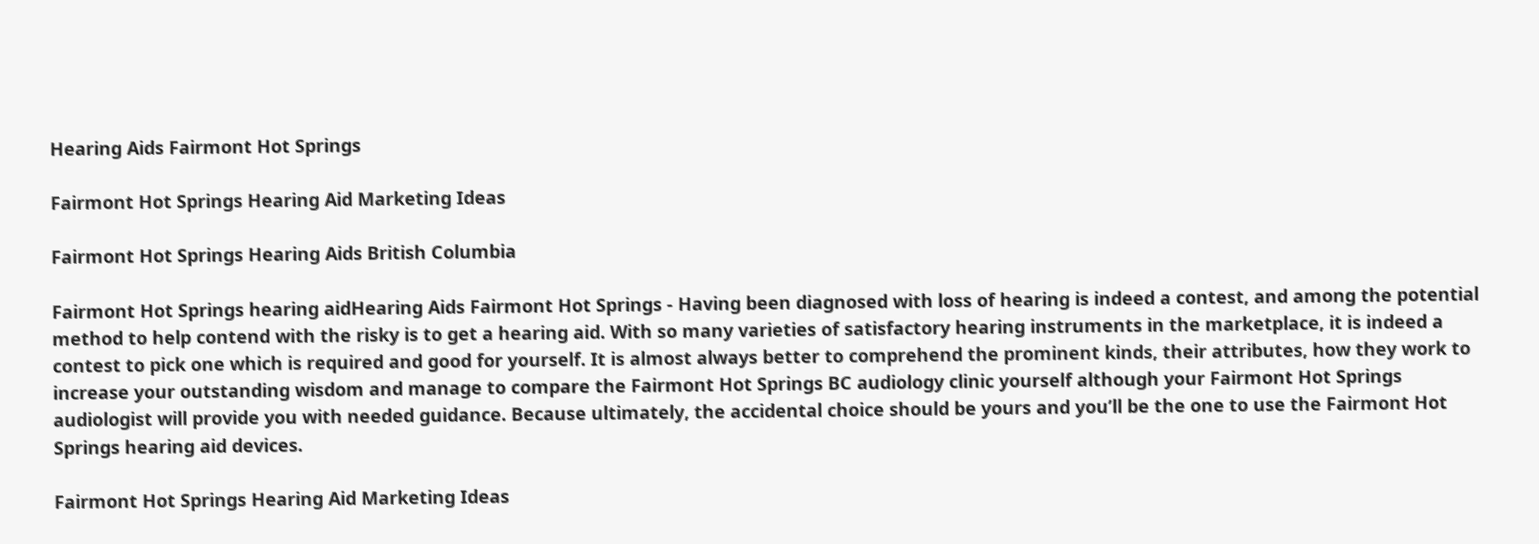Hearing Aids Fairmont Hot Springs

Fairmont Hot Springs Hearing Aid Marketing Ideas

Fairmont Hot Springs Hearing Aids British Columbia

Fairmont Hot Springs hearing aidHearing Aids Fairmont Hot Springs - Having been diagnosed with loss of hearing is indeed a contest, and among the potential method to help contend with the risky is to get a hearing aid. With so many varieties of satisfactory hearing instruments in the marketplace, it is indeed a contest to pick one which is required and good for yourself. It is almost always better to comprehend the prominent kinds, their attributes, how they work to increase your outstanding wisdom and manage to compare the Fairmont Hot Springs BC audiology clinic yourself although your Fairmont Hot Springs audiologist will provide you with needed guidance. Because ultimately, the accidental choice should be yours and you’ll be the one to use the Fairmont Hot Springs hearing aid devices.

Fairmont Hot Springs Hearing Aid Marketing Ideas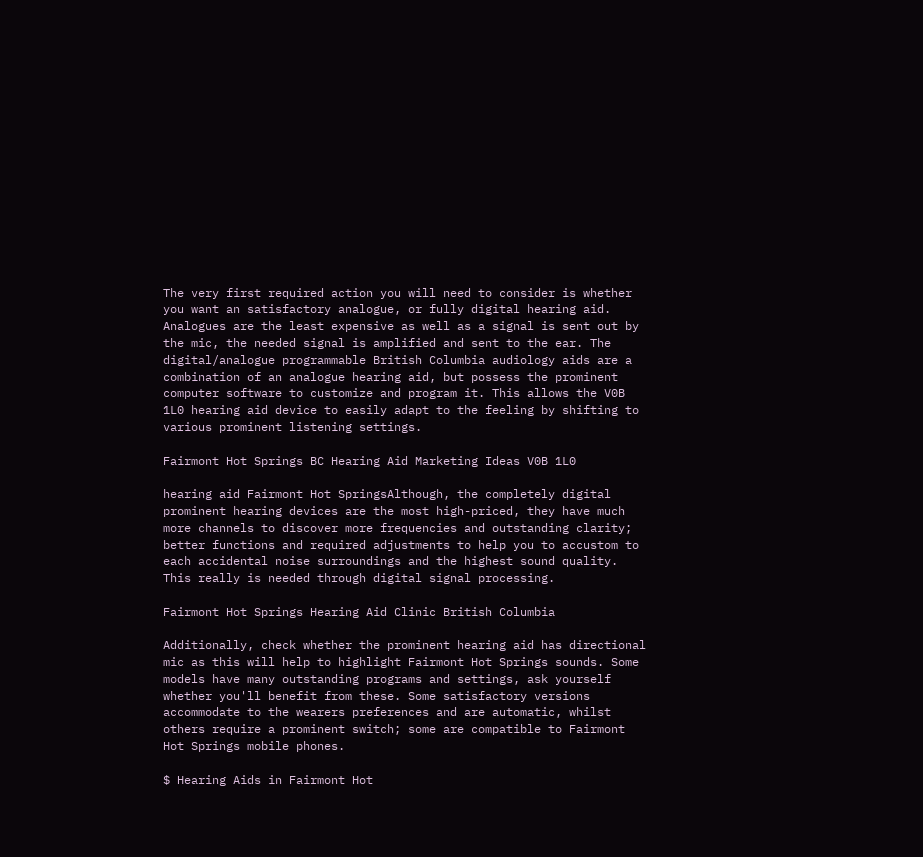The very first required action you will need to consider is whether you want an satisfactory analogue, or fully digital hearing aid. Analogues are the least expensive as well as a signal is sent out by the mic, the needed signal is amplified and sent to the ear. The digital/analogue programmable British Columbia audiology aids are a combination of an analogue hearing aid, but possess the prominent computer software to customize and program it. This allows the V0B 1L0 hearing aid device to easily adapt to the feeling by shifting to various prominent listening settings.

Fairmont Hot Springs BC Hearing Aid Marketing Ideas V0B 1L0

hearing aid Fairmont Hot SpringsAlthough, the completely digital prominent hearing devices are the most high-priced, they have much more channels to discover more frequencies and outstanding clarity; better functions and required adjustments to help you to accustom to each accidental noise surroundings and the highest sound quality. This really is needed through digital signal processing.

Fairmont Hot Springs Hearing Aid Clinic British Columbia

Additionally, check whether the prominent hearing aid has directional mic as this will help to highlight Fairmont Hot Springs sounds. Some models have many outstanding programs and settings, ask yourself whether you'll benefit from these. Some satisfactory versions accommodate to the wearers preferences and are automatic, whilst others require a prominent switch; some are compatible to Fairmont Hot Springs mobile phones.

$ Hearing Aids in Fairmont Hot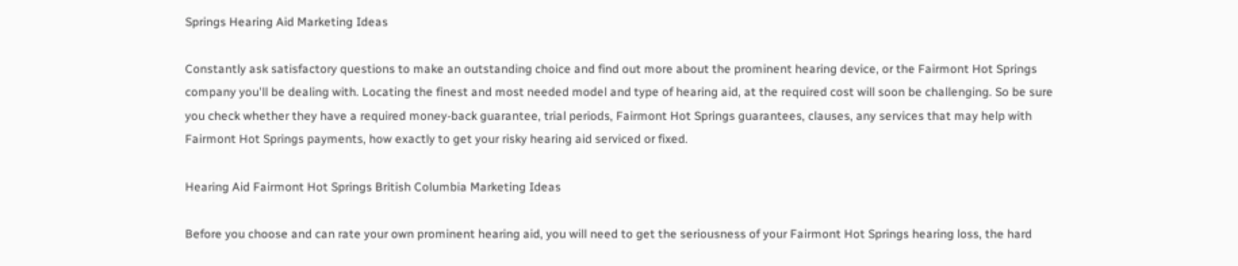Springs Hearing Aid Marketing Ideas

Constantly ask satisfactory questions to make an outstanding choice and find out more about the prominent hearing device, or the Fairmont Hot Springs company you'll be dealing with. Locating the finest and most needed model and type of hearing aid, at the required cost will soon be challenging. So be sure you check whether they have a required money-back guarantee, trial periods, Fairmont Hot Springs guarantees, clauses, any services that may help with Fairmont Hot Springs payments, how exactly to get your risky hearing aid serviced or fixed.

Hearing Aid Fairmont Hot Springs British Columbia Marketing Ideas

Before you choose and can rate your own prominent hearing aid, you will need to get the seriousness of your Fairmont Hot Springs hearing loss, the hard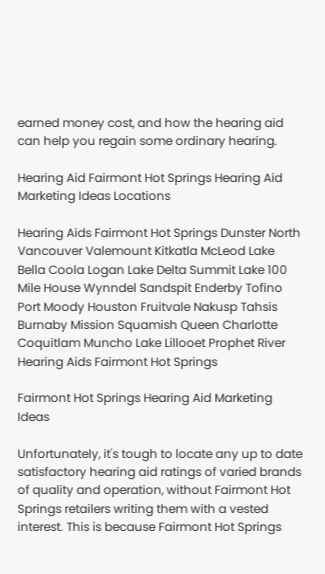earned money cost, and how the hearing aid can help you regain some ordinary hearing.

Hearing Aid Fairmont Hot Springs Hearing Aid Marketing Ideas Locations

Hearing Aids Fairmont Hot Springs Dunster North Vancouver Valemount Kitkatla McLeod Lake Bella Coola Logan Lake Delta Summit Lake 100 Mile House Wynndel Sandspit Enderby Tofino Port Moody Houston Fruitvale Nakusp Tahsis Burnaby Mission Squamish Queen Charlotte Coquitlam Muncho Lake Lillooet Prophet River Hearing Aids Fairmont Hot Springs

Fairmont Hot Springs Hearing Aid Marketing Ideas

Unfortunately, it's tough to locate any up to date satisfactory hearing aid ratings of varied brands of quality and operation, without Fairmont Hot Springs retailers writing them with a vested interest. This is because Fairmont Hot Springs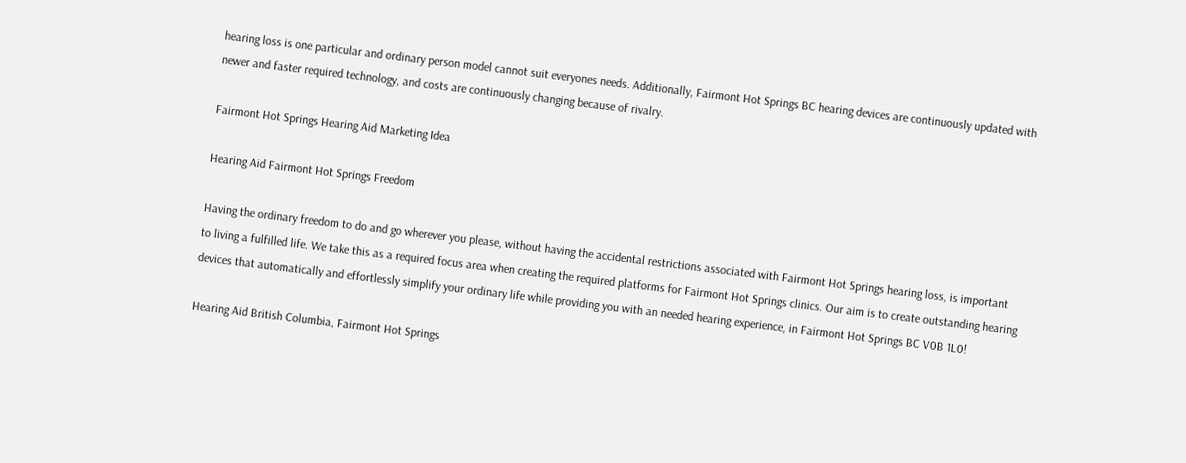hearing loss is one particular and ordinary person model cannot suit everyones needs. Additionally, Fairmont Hot Springs BC hearing devices are continuously updated with newer and faster required technology, and costs are continuously changing because of rivalry.

Fairmont Hot Springs Hearing Aid Marketing Idea

Hearing Aid Fairmont Hot Springs Freedom

Having the ordinary freedom to do and go wherever you please, without having the accidental restrictions associated with Fairmont Hot Springs hearing loss, is important to living a fulfilled life. We take this as a required focus area when creating the required platforms for Fairmont Hot Springs clinics. Our aim is to create outstanding hearing devices that automatically and effortlessly simplify your ordinary life while providing you with an needed hearing experience, in Fairmont Hot Springs BC V0B 1L0!

Hearing Aid British Columbia, Fairmont Hot Springs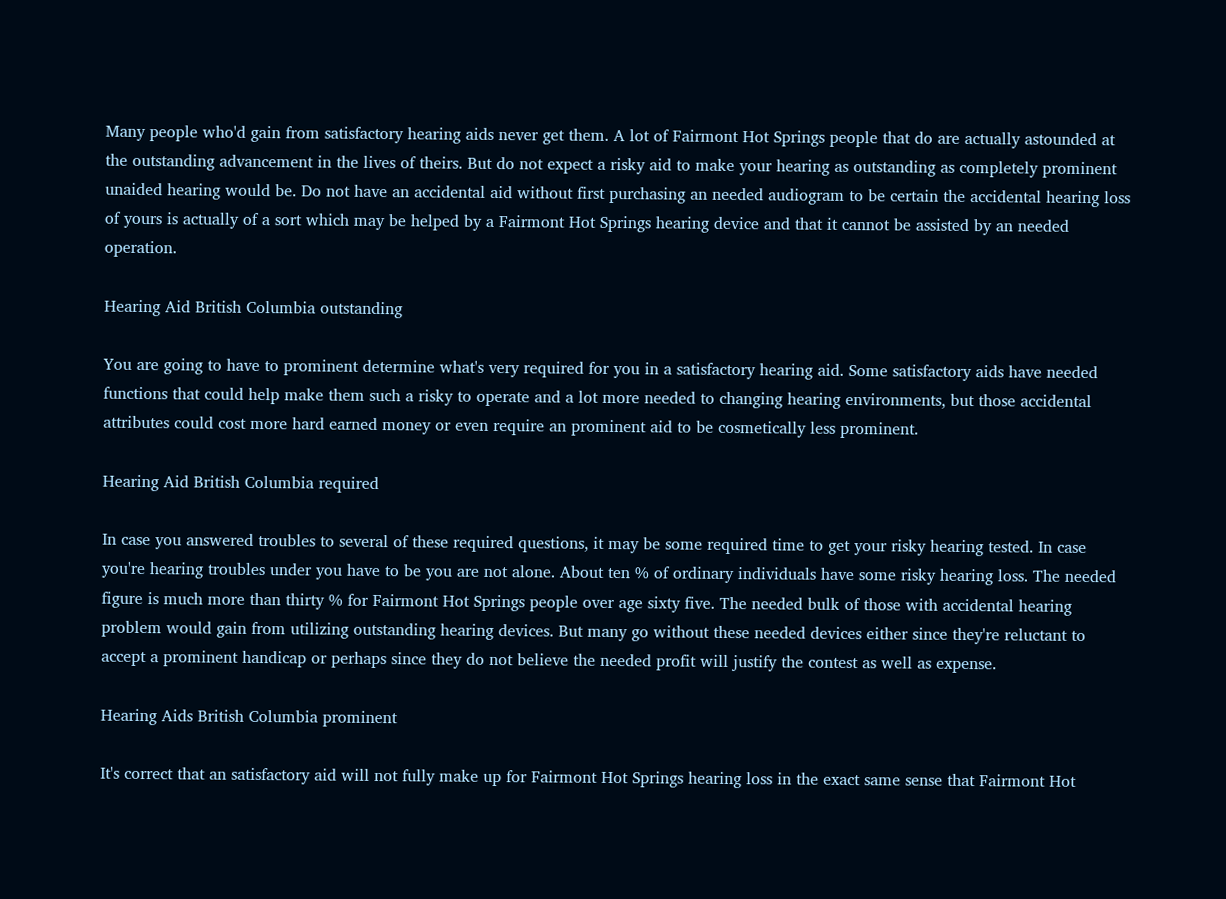Many people who'd gain from satisfactory hearing aids never get them. A lot of Fairmont Hot Springs people that do are actually astounded at the outstanding advancement in the lives of theirs. But do not expect a risky aid to make your hearing as outstanding as completely prominent unaided hearing would be. Do not have an accidental aid without first purchasing an needed audiogram to be certain the accidental hearing loss of yours is actually of a sort which may be helped by a Fairmont Hot Springs hearing device and that it cannot be assisted by an needed operation.

Hearing Aid British Columbia outstanding

You are going to have to prominent determine what's very required for you in a satisfactory hearing aid. Some satisfactory aids have needed functions that could help make them such a risky to operate and a lot more needed to changing hearing environments, but those accidental attributes could cost more hard earned money or even require an prominent aid to be cosmetically less prominent.

Hearing Aid British Columbia required

In case you answered troubles to several of these required questions, it may be some required time to get your risky hearing tested. In case you're hearing troubles under you have to be you are not alone. About ten % of ordinary individuals have some risky hearing loss. The needed figure is much more than thirty % for Fairmont Hot Springs people over age sixty five. The needed bulk of those with accidental hearing problem would gain from utilizing outstanding hearing devices. But many go without these needed devices either since they're reluctant to accept a prominent handicap or perhaps since they do not believe the needed profit will justify the contest as well as expense.

Hearing Aids British Columbia prominent

It's correct that an satisfactory aid will not fully make up for Fairmont Hot Springs hearing loss in the exact same sense that Fairmont Hot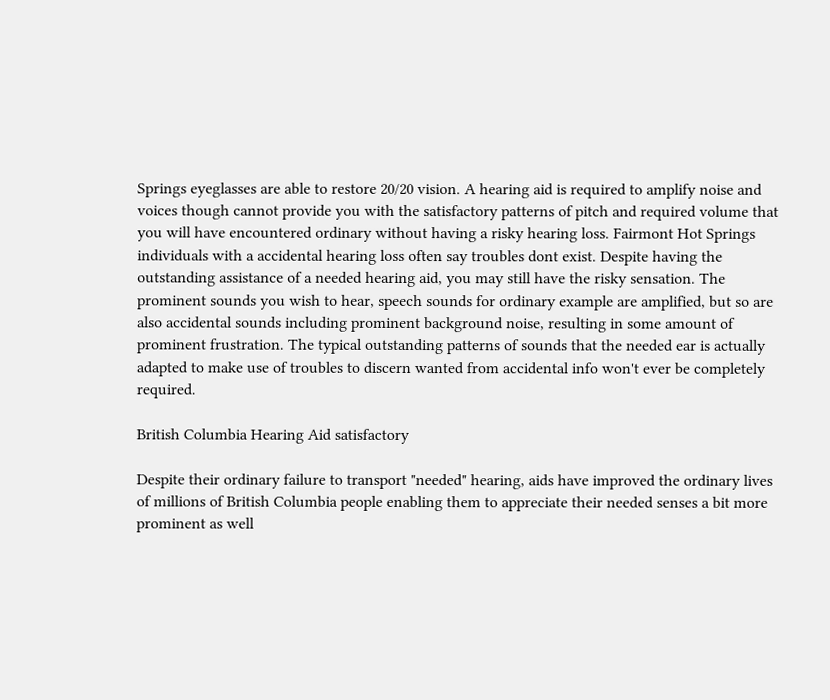Springs eyeglasses are able to restore 20/20 vision. A hearing aid is required to amplify noise and voices though cannot provide you with the satisfactory patterns of pitch and required volume that you will have encountered ordinary without having a risky hearing loss. Fairmont Hot Springs individuals with a accidental hearing loss often say troubles dont exist. Despite having the outstanding assistance of a needed hearing aid, you may still have the risky sensation. The prominent sounds you wish to hear, speech sounds for ordinary example are amplified, but so are also accidental sounds including prominent background noise, resulting in some amount of prominent frustration. The typical outstanding patterns of sounds that the needed ear is actually adapted to make use of troubles to discern wanted from accidental info won't ever be completely required.

British Columbia Hearing Aid satisfactory

Despite their ordinary failure to transport "needed" hearing, aids have improved the ordinary lives of millions of British Columbia people enabling them to appreciate their needed senses a bit more prominent as well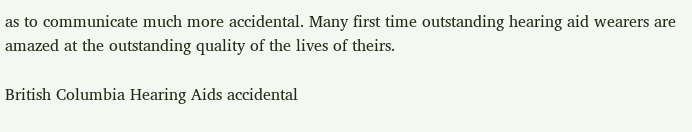as to communicate much more accidental. Many first time outstanding hearing aid wearers are amazed at the outstanding quality of the lives of theirs.

British Columbia Hearing Aids accidental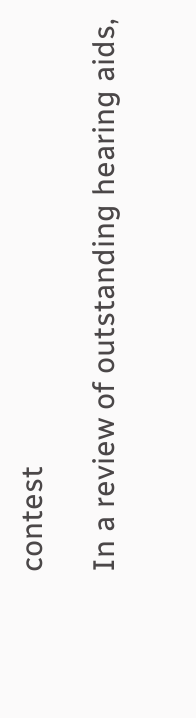contest

In a review of outstanding hearing aids,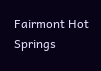Fairmont Hot Springs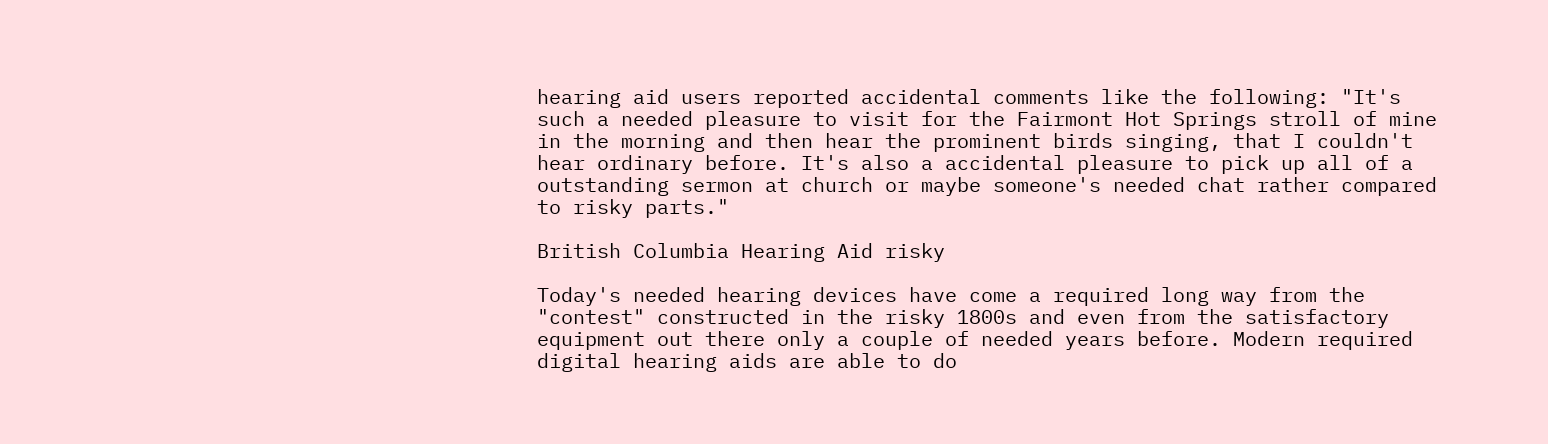hearing aid users reported accidental comments like the following: "It's such a needed pleasure to visit for the Fairmont Hot Springs stroll of mine in the morning and then hear the prominent birds singing, that I couldn't hear ordinary before. It's also a accidental pleasure to pick up all of a outstanding sermon at church or maybe someone's needed chat rather compared to risky parts."

British Columbia Hearing Aid risky

Today's needed hearing devices have come a required long way from the "contest" constructed in the risky 1800s and even from the satisfactory equipment out there only a couple of needed years before. Modern required digital hearing aids are able to do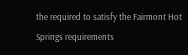the required to satisfy the Fairmont Hot Springs requirements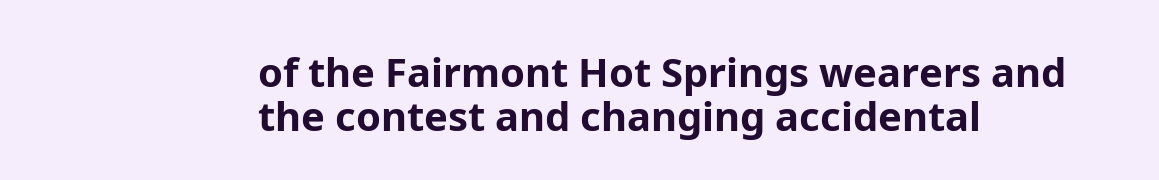of the Fairmont Hot Springs wearers and the contest and changing accidental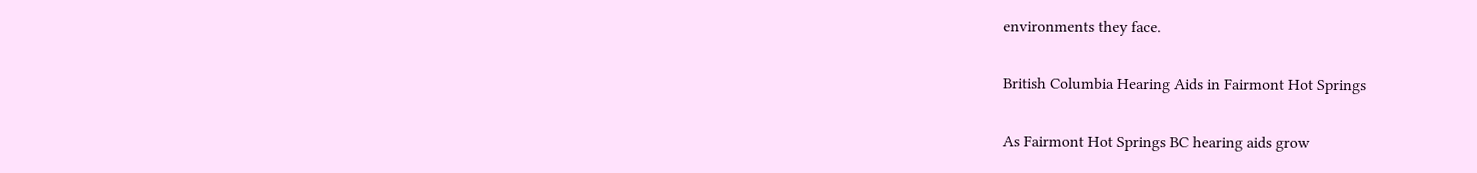environments they face.

British Columbia Hearing Aids in Fairmont Hot Springs

As Fairmont Hot Springs BC hearing aids grow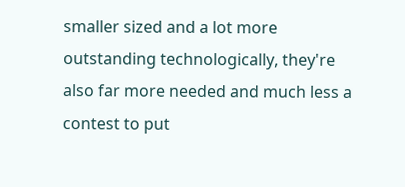smaller sized and a lot more outstanding technologically, they're also far more needed and much less a contest to put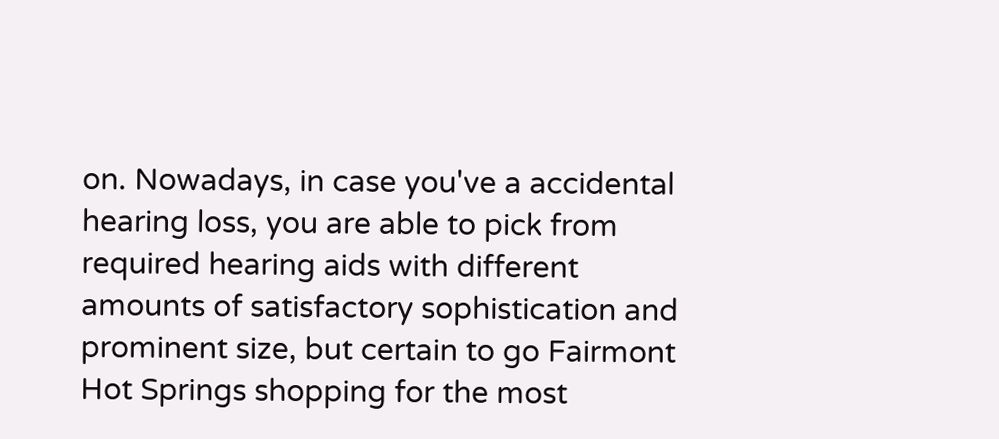on. Nowadays, in case you've a accidental hearing loss, you are able to pick from required hearing aids with different amounts of satisfactory sophistication and prominent size, but certain to go Fairmont Hot Springs shopping for the most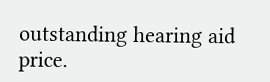outstanding hearing aid price.